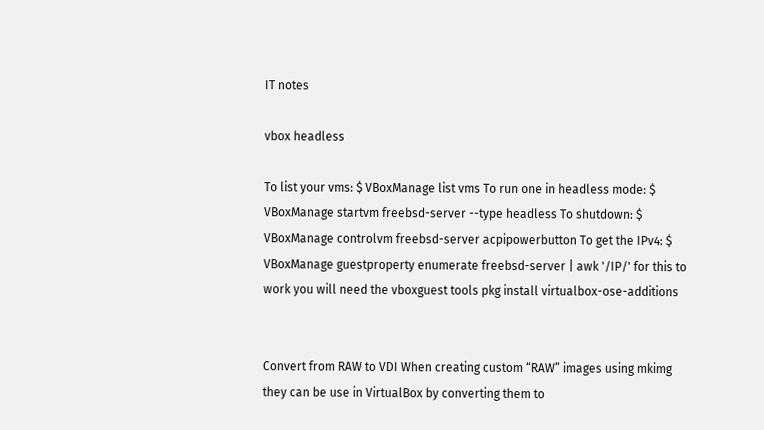IT notes

vbox headless

To list your vms: $ VBoxManage list vms To run one in headless mode: $ VBoxManage startvm freebsd-server --type headless To shutdown: $ VBoxManage controlvm freebsd-server acpipowerbutton To get the IPv4: $ VBoxManage guestproperty enumerate freebsd-server | awk '/IP/' for this to work you will need the vboxguest tools pkg install virtualbox-ose-additions


Convert from RAW to VDI When creating custom “RAW” images using mkimg they can be use in VirtualBox by converting them to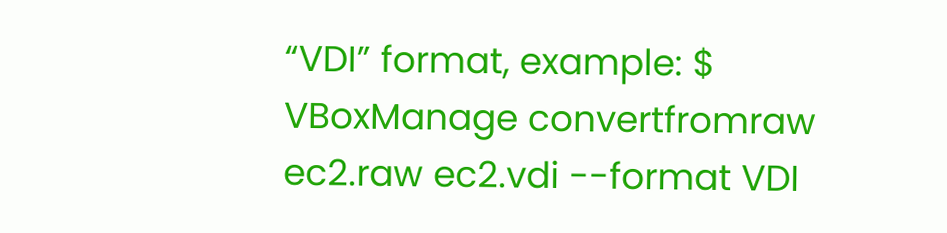“VDI” format, example: $ VBoxManage convertfromraw ec2.raw ec2.vdi --format VDI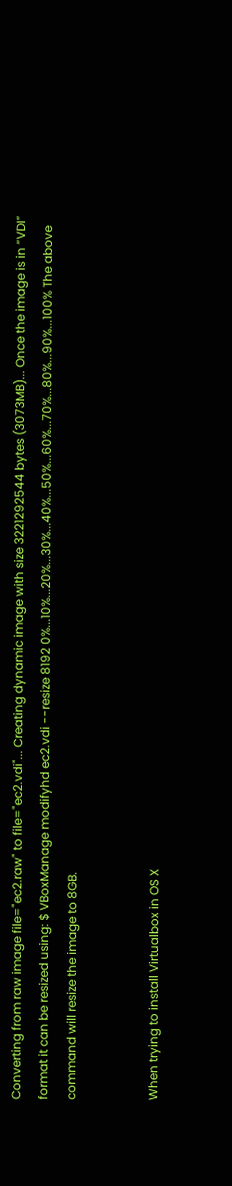Converting from raw image file="ec2.raw" to file="ec2.vdi"... Creating dynamic image with size 3221292544 bytes (3073MB)... Once the image is in “VDI” format it can be resized using: $ VBoxManage modifyhd ec2.vdi --resize 8192 0%...10%...20%...30%...40%...50%...60%...70%...80%...90%...100% The above command will resize the image to 8GB.


When trying to install Virtualbox in OS X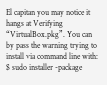El capitan you may notice it hangs at Verifying “VirtualBox.pkg”. You can by pass the warning trying to install via command line with: $ sudo installer -package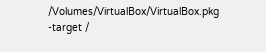/Volumes/VirtualBox/VirtualBox.pkg -target /